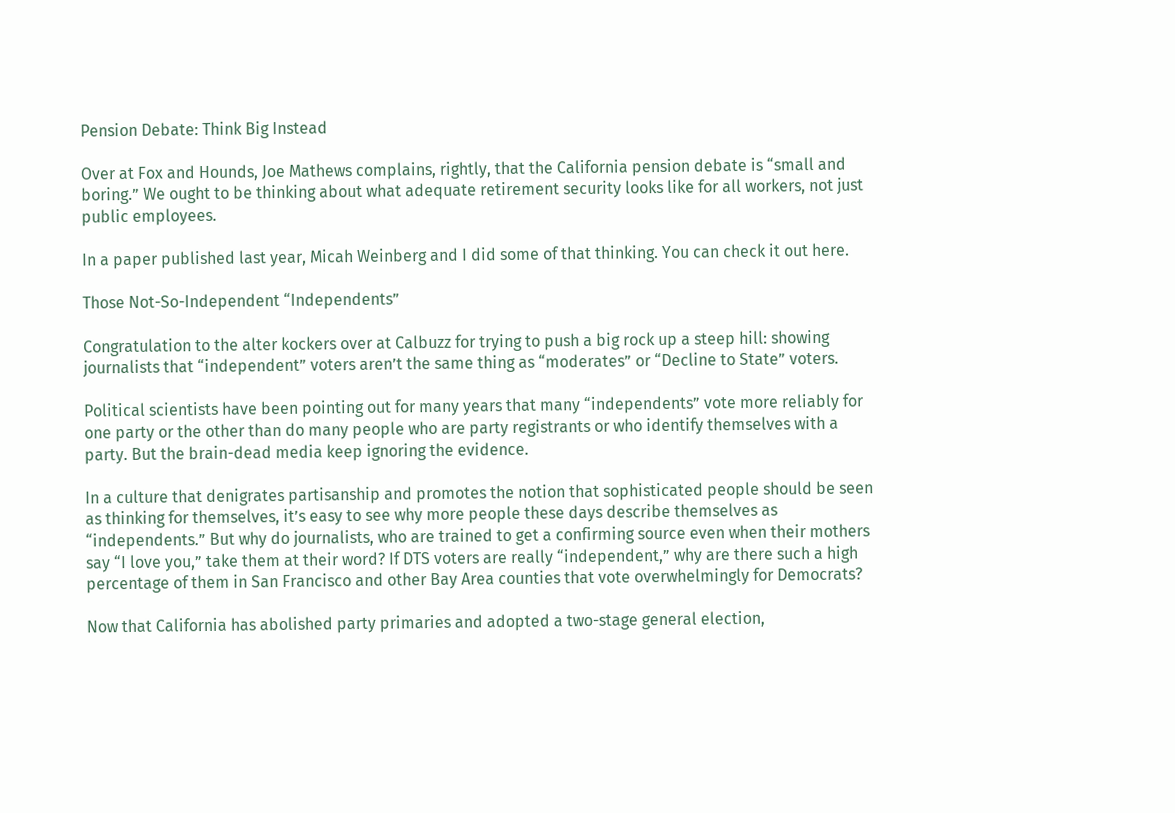Pension Debate: Think Big Instead

Over at Fox and Hounds, Joe Mathews complains, rightly, that the California pension debate is “small and boring.” We ought to be thinking about what adequate retirement security looks like for all workers, not just public employees.

In a paper published last year, Micah Weinberg and I did some of that thinking. You can check it out here.

Those Not-So-Independent “Independents”

Congratulation to the alter kockers over at Calbuzz for trying to push a big rock up a steep hill: showing journalists that “independent” voters aren’t the same thing as “moderates” or “Decline to State” voters.

Political scientists have been pointing out for many years that many “independents” vote more reliably for one party or the other than do many people who are party registrants or who identify themselves with a party. But the brain-dead media keep ignoring the evidence.

In a culture that denigrates partisanship and promotes the notion that sophisticated people should be seen as thinking for themselves, it’s easy to see why more people these days describe themselves as “independents.” But why do journalists, who are trained to get a confirming source even when their mothers say “I love you,” take them at their word? If DTS voters are really “independent,” why are there such a high percentage of them in San Francisco and other Bay Area counties that vote overwhelmingly for Democrats?

Now that California has abolished party primaries and adopted a two-stage general election,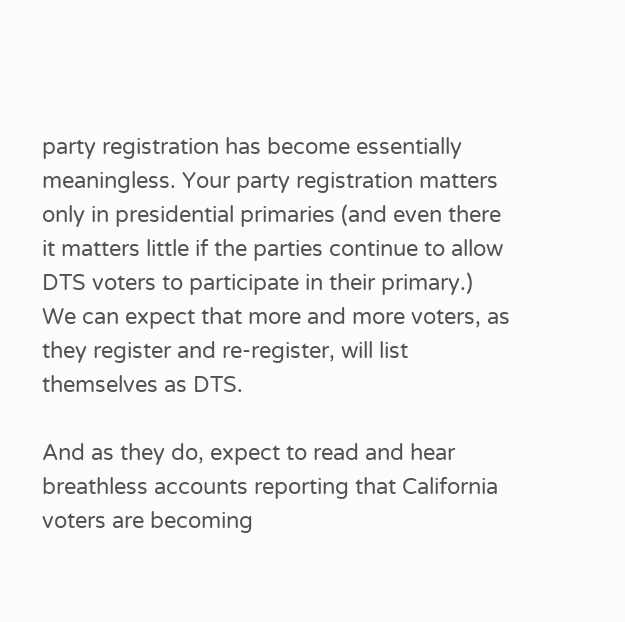party registration has become essentially meaningless. Your party registration matters only in presidential primaries (and even there it matters little if the parties continue to allow DTS voters to participate in their primary.) We can expect that more and more voters, as they register and re-register, will list themselves as DTS.

And as they do, expect to read and hear breathless accounts reporting that California voters are becoming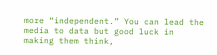more “independent.” You can lead the media to data but good luck in making them think,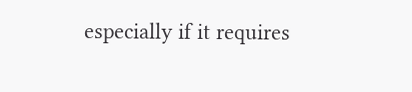especially if it requires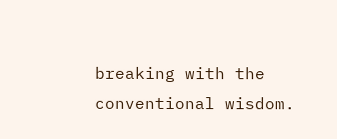breaking with the conventional wisdom.